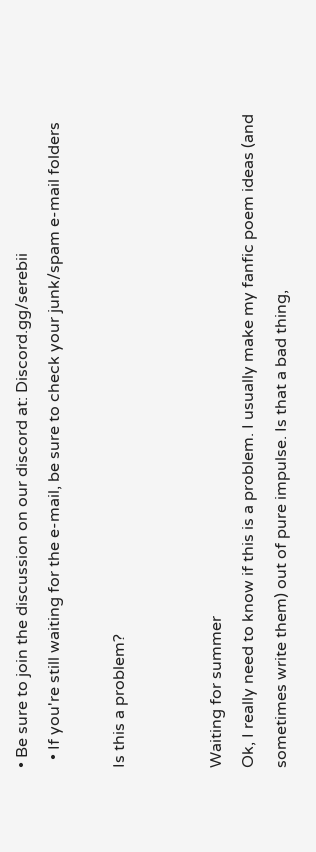• Be sure to join the discussion on our discord at: Discord.gg/serebii
  • If you're still waiting for the e-mail, be sure to check your junk/spam e-mail folders

Is this a problem?


Waiting for summer
Ok, I really need to know if this is a problem. I usually make my fanfic poem ideas (and sometimes write them) out of pure impulse. Is that a bad thing,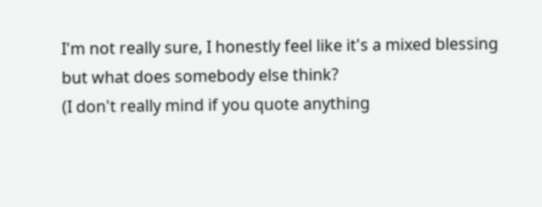I'm not really sure, I honestly feel like it's a mixed blessing but what does somebody else think?
(I don't really mind if you quote anything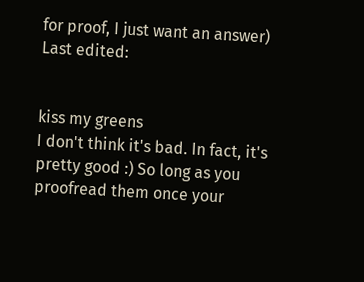for proof, I just want an answer)
Last edited:


kiss my greens
I don't think it's bad. In fact, it's pretty good :) So long as you proofread them once your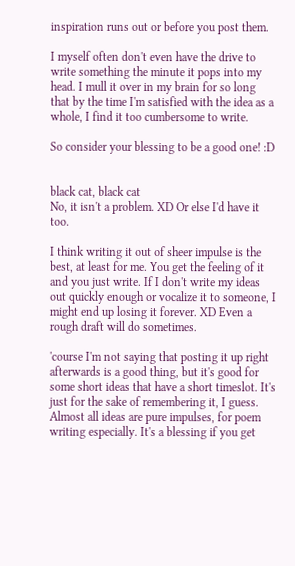inspiration runs out or before you post them.

I myself often don't even have the drive to write something the minute it pops into my head. I mull it over in my brain for so long that by the time I'm satisfied with the idea as a whole, I find it too cumbersome to write.

So consider your blessing to be a good one! :D


black cat, black cat
No, it isn't a problem. XD Or else I'd have it too.

I think writing it out of sheer impulse is the best, at least for me. You get the feeling of it and you just write. If I don't write my ideas out quickly enough or vocalize it to someone, I might end up losing it forever. XD Even a rough draft will do sometimes.

'course I'm not saying that posting it up right afterwards is a good thing, but it's good for some short ideas that have a short timeslot. It's just for the sake of remembering it, I guess.
Almost all ideas are pure impulses, for poem writing especially. It's a blessing if you get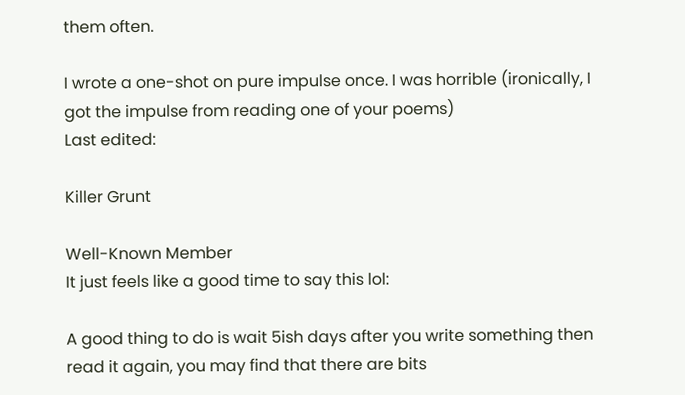them often.

I wrote a one-shot on pure impulse once. I was horrible (ironically, I got the impulse from reading one of your poems)
Last edited:

Killer Grunt

Well-Known Member
It just feels like a good time to say this lol:

A good thing to do is wait 5ish days after you write something then read it again, you may find that there are bits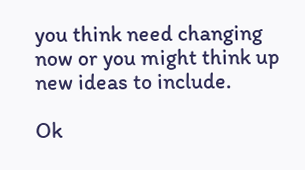you think need changing now or you might think up new ideas to include.

Ok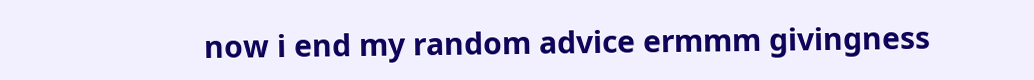now i end my random advice ermmm givingness